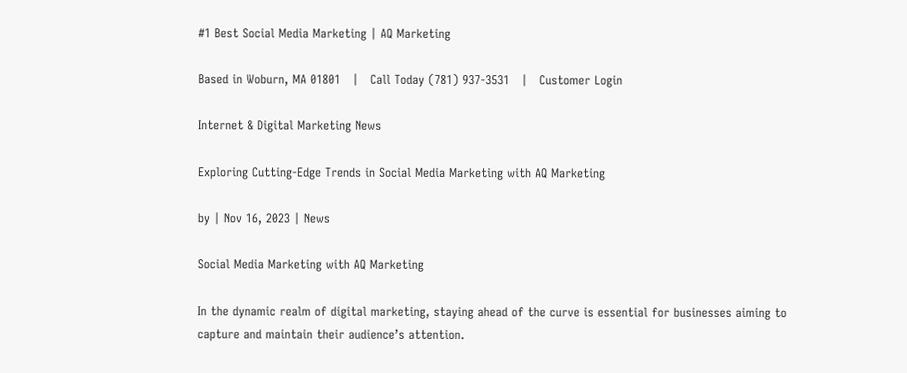#1 Best Social Media Marketing | AQ Marketing

Based in Woburn, MA 01801   |   Call Today (781) 937-3531   |   Customer Login

Internet & Digital Marketing News

Exploring Cutting-Edge Trends in Social Media Marketing with AQ Marketing

by | Nov 16, 2023 | News

Social Media Marketing with AQ Marketing

In the dynamic realm of digital marketing, staying ahead of the curve is essential for businesses aiming to capture and maintain their audience’s attention.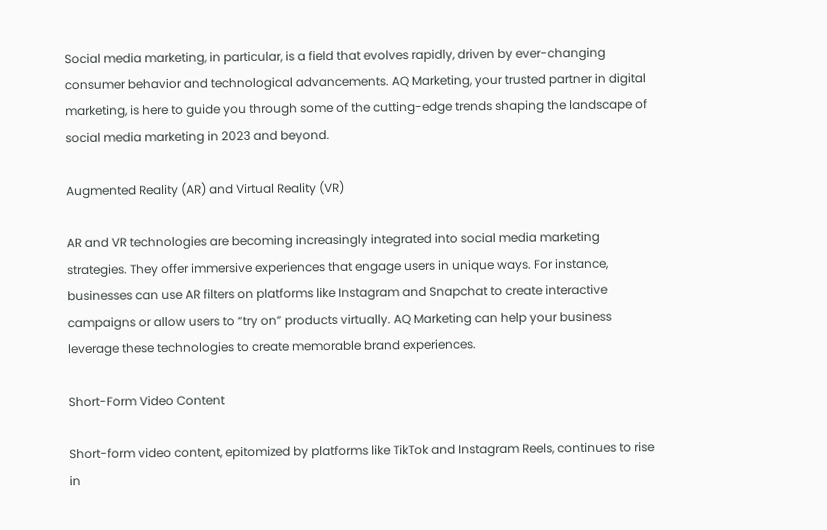Social media marketing, in particular, is a field that evolves rapidly, driven by ever-changing consumer behavior and technological advancements. AQ Marketing, your trusted partner in digital marketing, is here to guide you through some of the cutting-edge trends shaping the landscape of social media marketing in 2023 and beyond.

Augmented Reality (AR) and Virtual Reality (VR)

AR and VR technologies are becoming increasingly integrated into social media marketing strategies. They offer immersive experiences that engage users in unique ways. For instance, businesses can use AR filters on platforms like Instagram and Snapchat to create interactive campaigns or allow users to “try on” products virtually. AQ Marketing can help your business leverage these technologies to create memorable brand experiences.

Short-Form Video Content

Short-form video content, epitomized by platforms like TikTok and Instagram Reels, continues to rise in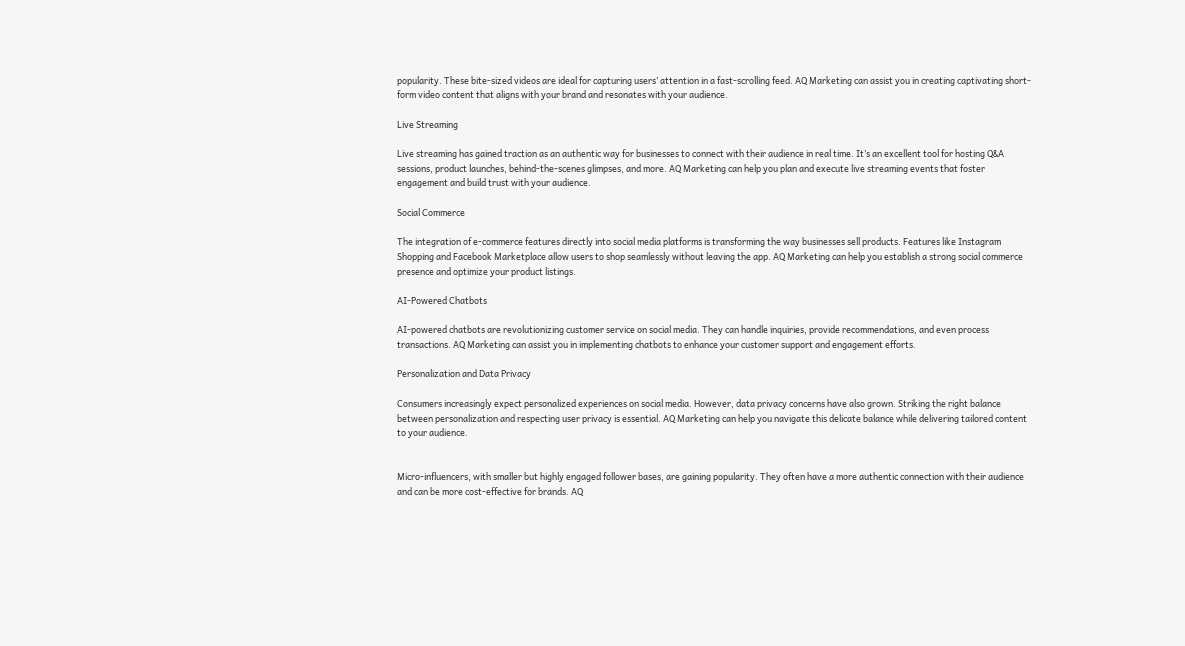popularity. These bite-sized videos are ideal for capturing users’ attention in a fast-scrolling feed. AQ Marketing can assist you in creating captivating short-form video content that aligns with your brand and resonates with your audience.

Live Streaming

Live streaming has gained traction as an authentic way for businesses to connect with their audience in real time. It’s an excellent tool for hosting Q&A sessions, product launches, behind-the-scenes glimpses, and more. AQ Marketing can help you plan and execute live streaming events that foster engagement and build trust with your audience.

Social Commerce

The integration of e-commerce features directly into social media platforms is transforming the way businesses sell products. Features like Instagram Shopping and Facebook Marketplace allow users to shop seamlessly without leaving the app. AQ Marketing can help you establish a strong social commerce presence and optimize your product listings.

AI-Powered Chatbots

AI-powered chatbots are revolutionizing customer service on social media. They can handle inquiries, provide recommendations, and even process transactions. AQ Marketing can assist you in implementing chatbots to enhance your customer support and engagement efforts.

Personalization and Data Privacy

Consumers increasingly expect personalized experiences on social media. However, data privacy concerns have also grown. Striking the right balance between personalization and respecting user privacy is essential. AQ Marketing can help you navigate this delicate balance while delivering tailored content to your audience.


Micro-influencers, with smaller but highly engaged follower bases, are gaining popularity. They often have a more authentic connection with their audience and can be more cost-effective for brands. AQ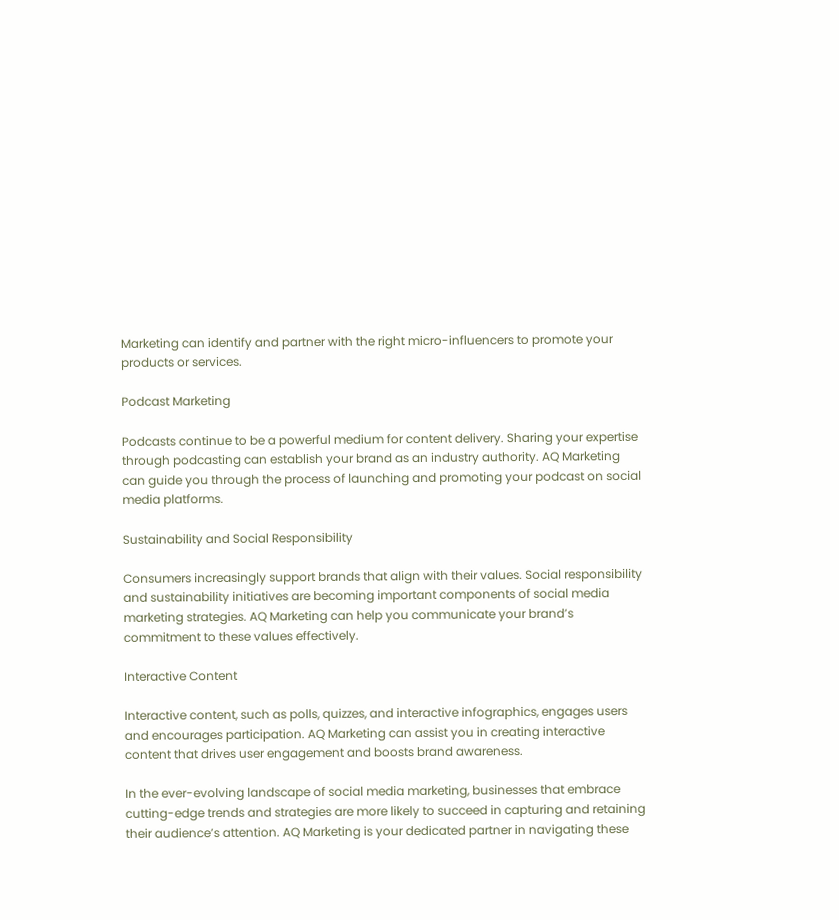Marketing can identify and partner with the right micro-influencers to promote your products or services.

Podcast Marketing

Podcasts continue to be a powerful medium for content delivery. Sharing your expertise through podcasting can establish your brand as an industry authority. AQ Marketing can guide you through the process of launching and promoting your podcast on social media platforms.

Sustainability and Social Responsibility

Consumers increasingly support brands that align with their values. Social responsibility and sustainability initiatives are becoming important components of social media marketing strategies. AQ Marketing can help you communicate your brand’s commitment to these values effectively.

Interactive Content

Interactive content, such as polls, quizzes, and interactive infographics, engages users and encourages participation. AQ Marketing can assist you in creating interactive content that drives user engagement and boosts brand awareness.

In the ever-evolving landscape of social media marketing, businesses that embrace cutting-edge trends and strategies are more likely to succeed in capturing and retaining their audience’s attention. AQ Marketing is your dedicated partner in navigating these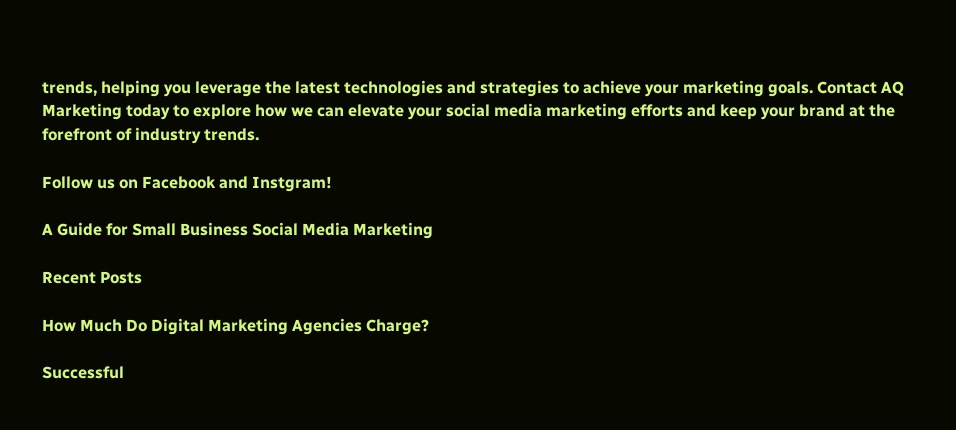trends, helping you leverage the latest technologies and strategies to achieve your marketing goals. Contact AQ Marketing today to explore how we can elevate your social media marketing efforts and keep your brand at the forefront of industry trends.

Follow us on Facebook and Instgram!

A Guide for Small Business Social Media Marketing

Recent Posts

How Much Do Digital Marketing Agencies Charge?

Successful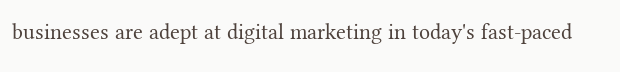businesses are adept at digital marketing in today's fast-paced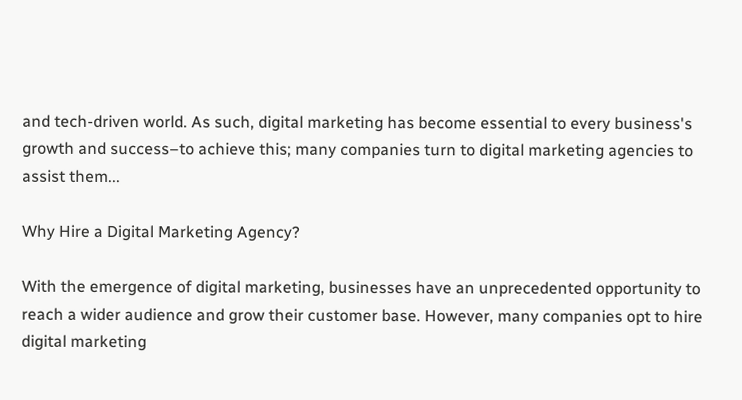and tech-driven world. As such, digital marketing has become essential to every business's growth and success–to achieve this; many companies turn to digital marketing agencies to assist them...

Why Hire a Digital Marketing Agency?

With the emergence of digital marketing, businesses have an unprecedented opportunity to reach a wider audience and grow their customer base. However, many companies opt to hire digital marketing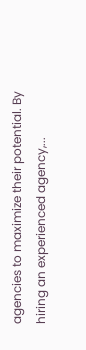agencies to maximize their potential. By hiring an experienced agency,...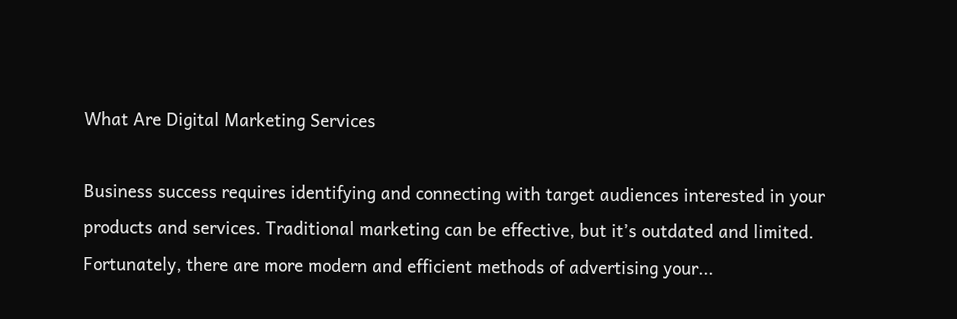What Are Digital Marketing Services

Business success requires identifying and connecting with target audiences interested in your products and services. Traditional marketing can be effective, but it’s outdated and limited. Fortunately, there are more modern and efficient methods of advertising your...